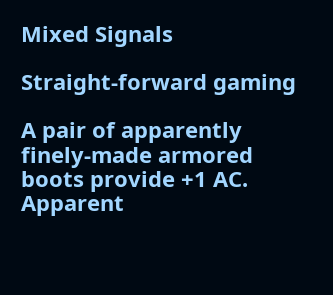Mixed Signals

Straight-forward gaming

A pair of apparently finely-made armored boots provide +1 AC. Apparent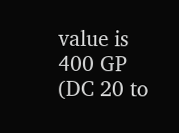value is 400 GP (DC 20 to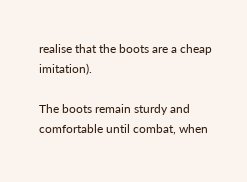realise that the boots are a cheap imitation).

The boots remain sturdy and comfortable until combat, when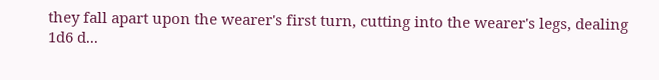they fall apart upon the wearer's first turn, cutting into the wearer's legs, dealing 1d6 d...